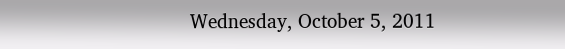Wednesday, October 5, 2011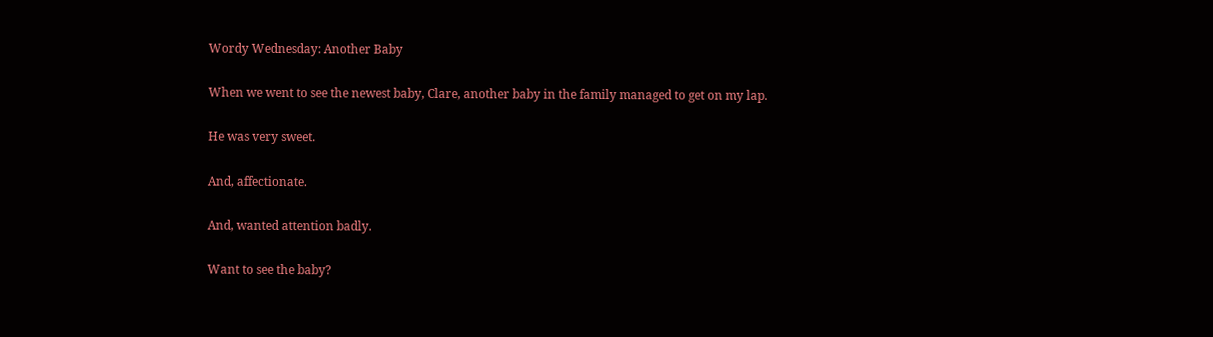Wordy Wednesday: Another Baby

When we went to see the newest baby, Clare, another baby in the family managed to get on my lap.

He was very sweet.

And, affectionate.

And, wanted attention badly.

Want to see the baby?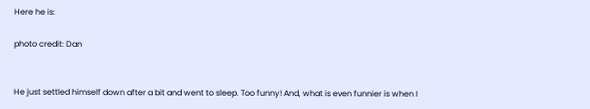Here he is:

photo credit: Dan


He just settled himself down after a bit and went to sleep. Too funny! And, what is even funnier is when I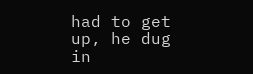had to get up, he dug in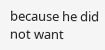because he did not want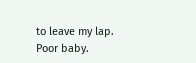to leave my lap. Poor baby.